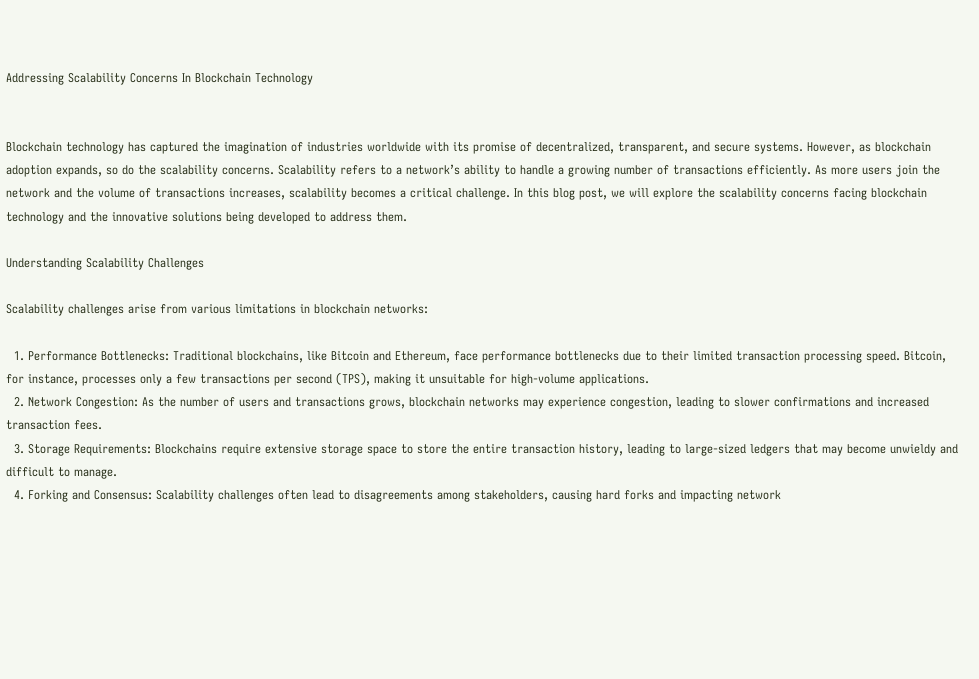Addressing Scalability Concerns In Blockchain Technology


Blockchain technology has captured the imagination of industries worldwide with its promise of decentralized, transparent, and secure systems. However, as blockchain adoption expands, so do the scalability concerns. Scalability refers to a network’s ability to handle a growing number of transactions efficiently. As more users join the network and the volume of transactions increases, scalability becomes a critical challenge. In this blog post, we will explore the scalability concerns facing blockchain technology and the innovative solutions being developed to address them.

Understanding Scalability Challenges

Scalability challenges arise from various limitations in blockchain networks:

  1. Performance Bottlenecks: Traditional blockchains, like Bitcoin and Ethereum, face performance bottlenecks due to their limited transaction processing speed. Bitcoin, for instance, processes only a few transactions per second (TPS), making it unsuitable for high-volume applications.
  2. Network Congestion: As the number of users and transactions grows, blockchain networks may experience congestion, leading to slower confirmations and increased transaction fees.
  3. Storage Requirements: Blockchains require extensive storage space to store the entire transaction history, leading to large-sized ledgers that may become unwieldy and difficult to manage.
  4. Forking and Consensus: Scalability challenges often lead to disagreements among stakeholders, causing hard forks and impacting network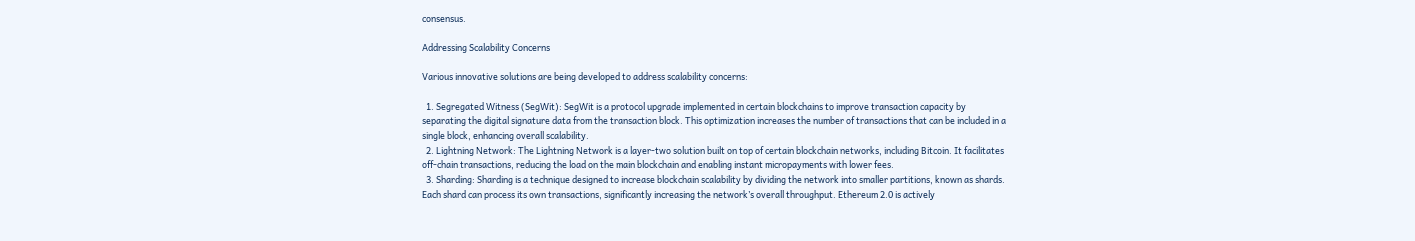consensus.

Addressing Scalability Concerns

Various innovative solutions are being developed to address scalability concerns:

  1. Segregated Witness (SegWit): SegWit is a protocol upgrade implemented in certain blockchains to improve transaction capacity by separating the digital signature data from the transaction block. This optimization increases the number of transactions that can be included in a single block, enhancing overall scalability.
  2. Lightning Network: The Lightning Network is a layer-two solution built on top of certain blockchain networks, including Bitcoin. It facilitates off-chain transactions, reducing the load on the main blockchain and enabling instant micropayments with lower fees.
  3. Sharding: Sharding is a technique designed to increase blockchain scalability by dividing the network into smaller partitions, known as shards. Each shard can process its own transactions, significantly increasing the network’s overall throughput. Ethereum 2.0 is actively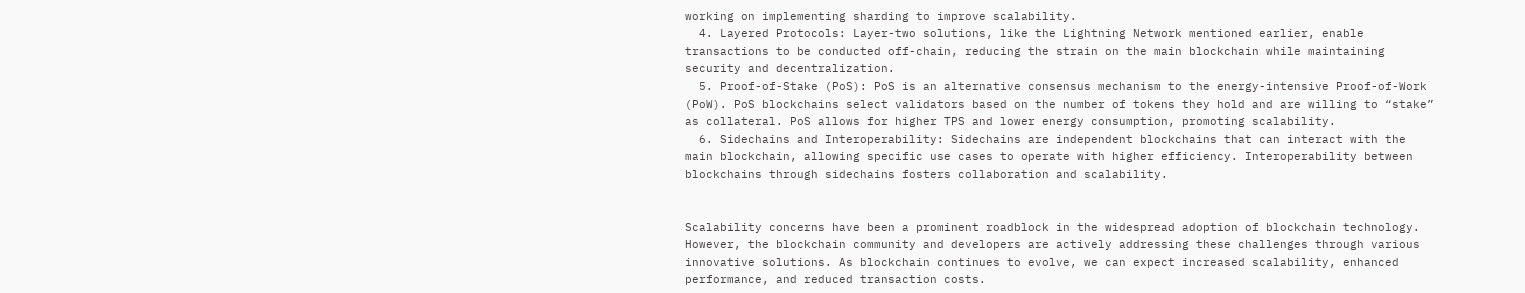working on implementing sharding to improve scalability.
  4. Layered Protocols: Layer-two solutions, like the Lightning Network mentioned earlier, enable transactions to be conducted off-chain, reducing the strain on the main blockchain while maintaining security and decentralization.
  5. Proof-of-Stake (PoS): PoS is an alternative consensus mechanism to the energy-intensive Proof-of-Work (PoW). PoS blockchains select validators based on the number of tokens they hold and are willing to “stake” as collateral. PoS allows for higher TPS and lower energy consumption, promoting scalability.
  6. Sidechains and Interoperability: Sidechains are independent blockchains that can interact with the main blockchain, allowing specific use cases to operate with higher efficiency. Interoperability between blockchains through sidechains fosters collaboration and scalability.


Scalability concerns have been a prominent roadblock in the widespread adoption of blockchain technology. However, the blockchain community and developers are actively addressing these challenges through various innovative solutions. As blockchain continues to evolve, we can expect increased scalability, enhanced performance, and reduced transaction costs.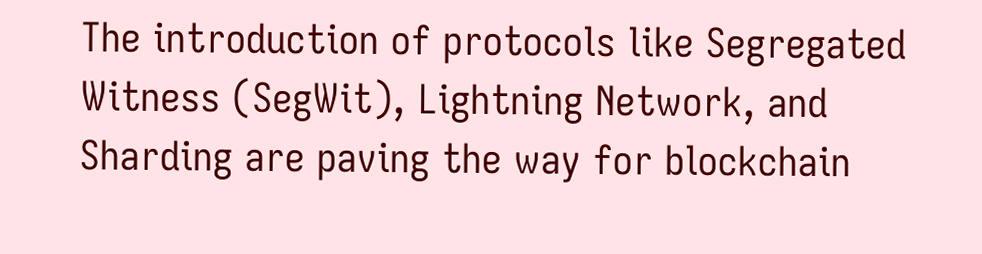The introduction of protocols like Segregated Witness (SegWit), Lightning Network, and Sharding are paving the way for blockchain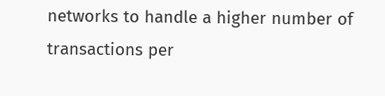networks to handle a higher number of transactions per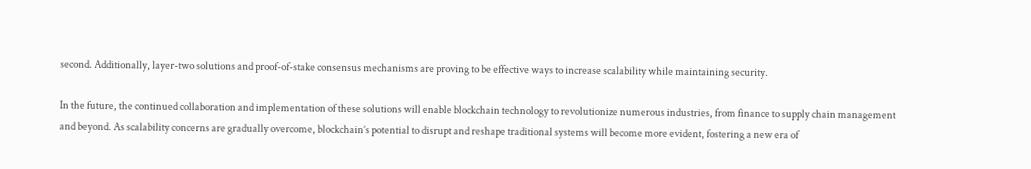second. Additionally, layer-two solutions and proof-of-stake consensus mechanisms are proving to be effective ways to increase scalability while maintaining security.

In the future, the continued collaboration and implementation of these solutions will enable blockchain technology to revolutionize numerous industries, from finance to supply chain management and beyond. As scalability concerns are gradually overcome, blockchain’s potential to disrupt and reshape traditional systems will become more evident, fostering a new era of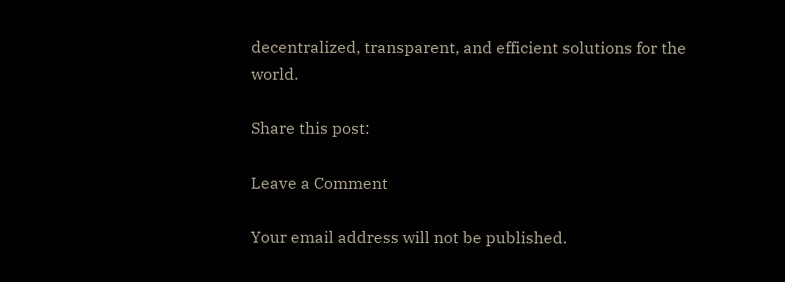decentralized, transparent, and efficient solutions for the world.

Share this post:

Leave a Comment

Your email address will not be published.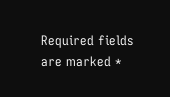Required fields are marked *